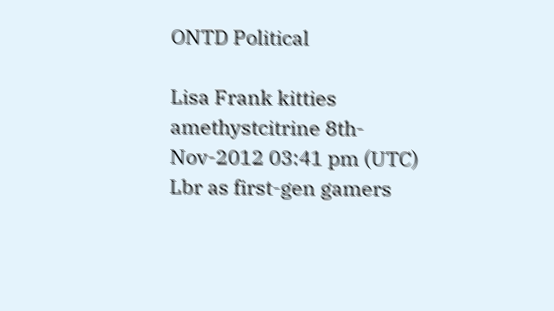ONTD Political

Lisa Frank kitties
amethystcitrine 8th-Nov-2012 03:41 pm (UTC)
Lbr as first-gen gamers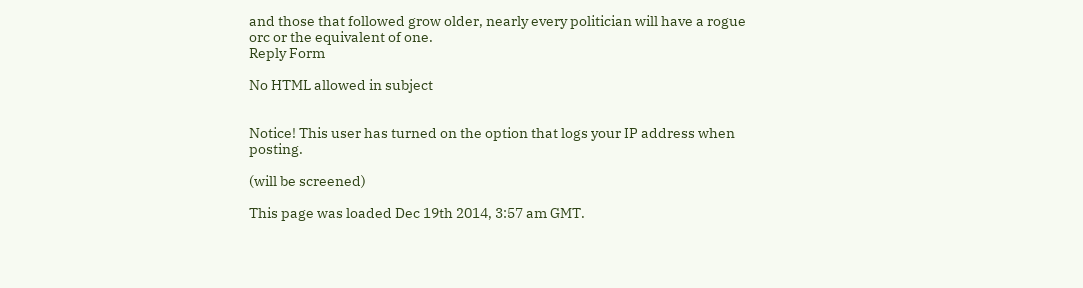and those that followed grow older, nearly every politician will have a rogue orc or the equivalent of one.
Reply Form

No HTML allowed in subject


Notice! This user has turned on the option that logs your IP address when posting.

(will be screened)

This page was loaded Dec 19th 2014, 3:57 am GMT.